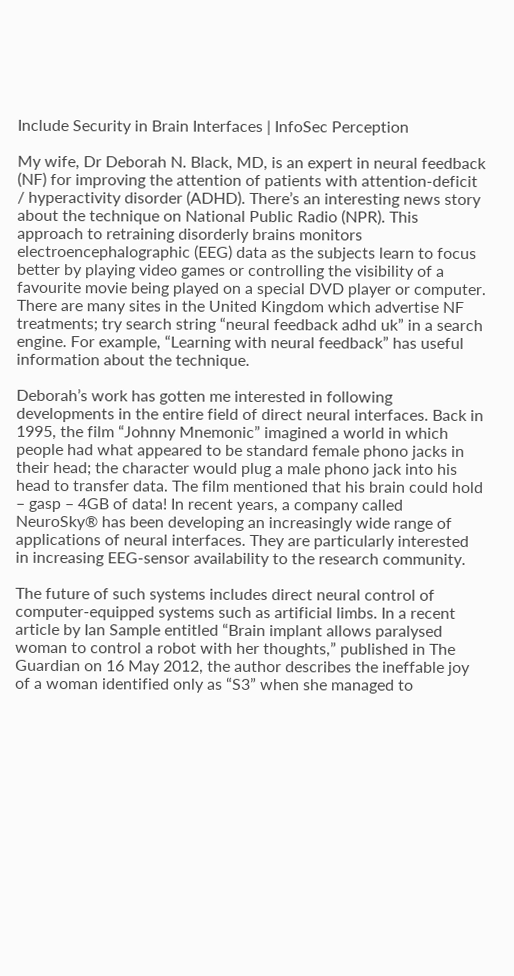Include Security in Brain Interfaces | InfoSec Perception

My wife, Dr Deborah N. Black, MD, is an expert in neural feedback (NF) for improving the attention of patients with attention-deficit / hyperactivity disorder (ADHD). There’s an interesting news story about the technique on National Public Radio (NPR). This approach to retraining disorderly brains monitors electroencephalographic (EEG) data as the subjects learn to focus better by playing video games or controlling the visibility of a favourite movie being played on a special DVD player or computer. There are many sites in the United Kingdom which advertise NF treatments; try search string “neural feedback adhd uk” in a search engine. For example, “Learning with neural feedback” has useful information about the technique.

Deborah’s work has gotten me interested in following developments in the entire field of direct neural interfaces. Back in 1995, the film “Johnny Mnemonic” imagined a world in which people had what appeared to be standard female phono jacks in their head; the character would plug a male phono jack into his head to transfer data. The film mentioned that his brain could hold – gasp – 4GB of data! In recent years, a company called NeuroSky® has been developing an increasingly wide range of applications of neural interfaces. They are particularly interested in increasing EEG-sensor availability to the research community.

The future of such systems includes direct neural control of computer-equipped systems such as artificial limbs. In a recent article by Ian Sample entitled “Brain implant allows paralysed woman to control a robot with her thoughts,” published in The Guardian on 16 May 2012, the author describes the ineffable joy of a woman identified only as “S3” when she managed to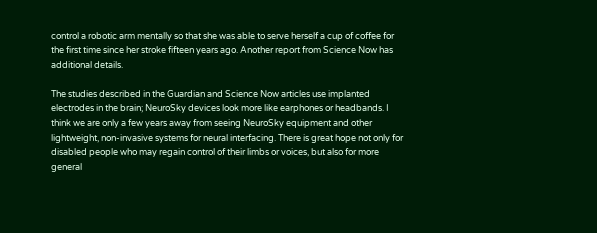control a robotic arm mentally so that she was able to serve herself a cup of coffee for the first time since her stroke fifteen years ago. Another report from Science Now has additional details.

The studies described in the Guardian and Science Now articles use implanted electrodes in the brain; NeuroSky devices look more like earphones or headbands. I think we are only a few years away from seeing NeuroSky equipment and other lightweight, non-invasive systems for neural interfacing. There is great hope not only for disabled people who may regain control of their limbs or voices, but also for more general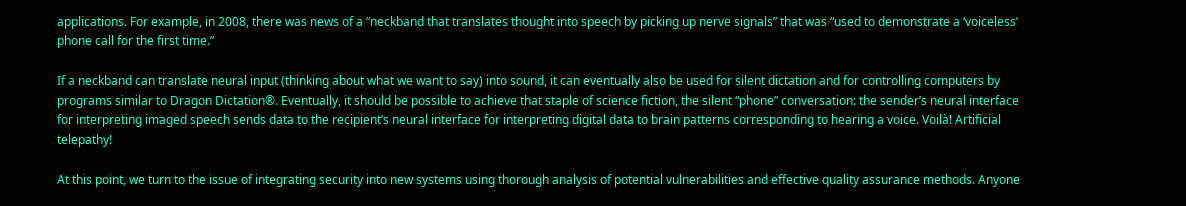applications. For example, in 2008, there was news of a “neckband that translates thought into speech by picking up nerve signals” that was “used to demonstrate a ‘voiceless’ phone call for the first time.”

If a neckband can translate neural input (thinking about what we want to say) into sound, it can eventually also be used for silent dictation and for controlling computers by programs similar to Dragon Dictation®. Eventually, it should be possible to achieve that staple of science fiction, the silent “phone” conversation: the sender’s neural interface for interpreting imaged speech sends data to the recipient’s neural interface for interpreting digital data to brain patterns corresponding to hearing a voice. Voilà! Artificial telepathy!

At this point, we turn to the issue of integrating security into new systems using thorough analysis of potential vulnerabilities and effective quality assurance methods. Anyone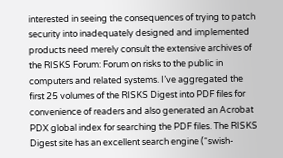interested in seeing the consequences of trying to patch security into inadequately designed and implemented products need merely consult the extensive archives of the RISKS Forum: Forum on risks to the public in computers and related systems. I’ve aggregated the first 25 volumes of the RISKS Digest into PDF files for convenience of readers and also generated an Acrobat PDX global index for searching the PDF files. The RISKS Digest site has an excellent search engine (“swish-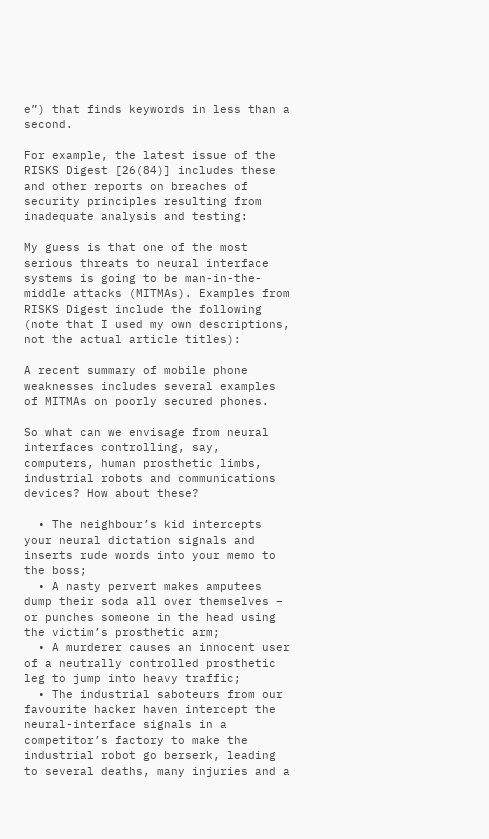e”) that finds keywords in less than a second.

For example, the latest issue of the RISKS Digest [26(84)] includes these and other reports on breaches of security principles resulting from inadequate analysis and testing:

My guess is that one of the most serious threats to neural interface systems is going to be man-in-the-middle attacks (MITMAs). Examples from RISKS Digest include the following (note that I used my own descriptions, not the actual article titles):

A recent summary of mobile phone weaknesses includes several examples of MITMAs on poorly secured phones.

So what can we envisage from neural interfaces controlling, say, computers, human prosthetic limbs, industrial robots and communications devices? How about these?

  • The neighbour’s kid intercepts your neural dictation signals and inserts rude words into your memo to the boss;
  • A nasty pervert makes amputees dump their soda all over themselves – or punches someone in the head using the victim’s prosthetic arm;
  • A murderer causes an innocent user of a neutrally controlled prosthetic leg to jump into heavy traffic;
  • The industrial saboteurs from our favourite hacker haven intercept the neural-interface signals in a competitor’s factory to make the industrial robot go berserk, leading to several deaths, many injuries and a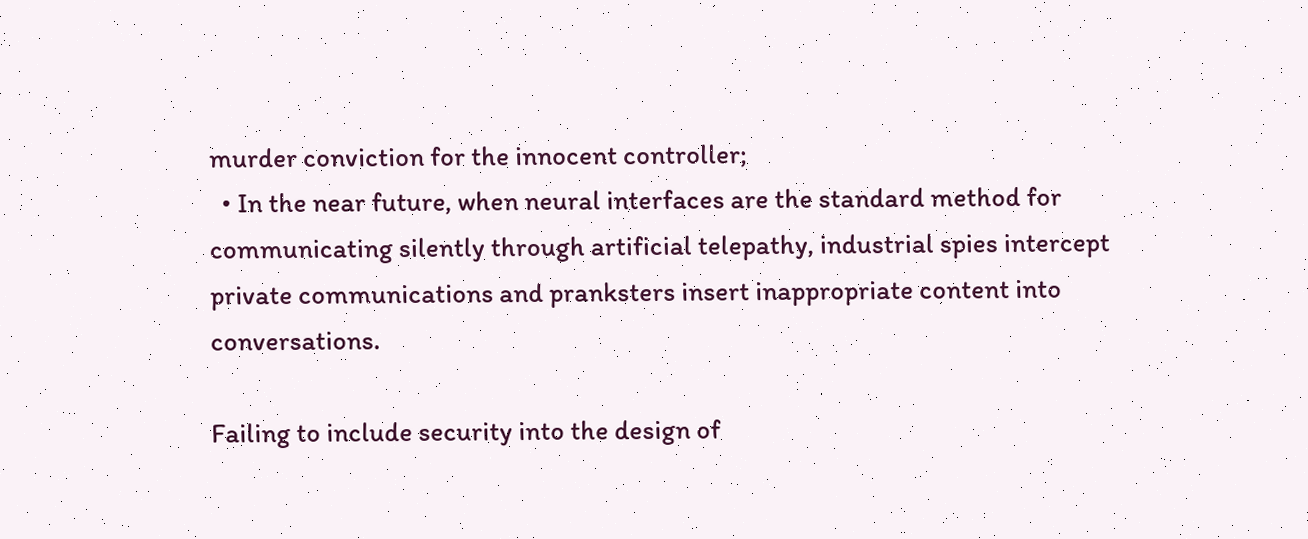murder conviction for the innocent controller;
  • In the near future, when neural interfaces are the standard method for communicating silently through artificial telepathy, industrial spies intercept private communications and pranksters insert inappropriate content into conversations.

Failing to include security into the design of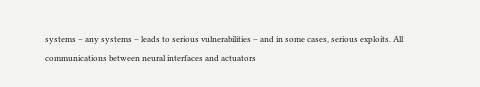systems – any systems – leads to serious vulnerabilities – and in some cases, serious exploits. All communications between neural interfaces and actuators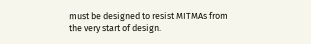must be designed to resist MITMAs from the very start of design.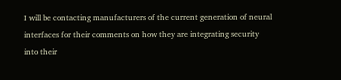I will be contacting manufacturers of the current generation of neural interfaces for their comments on how they are integrating security into their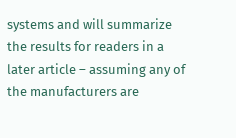systems and will summarize the results for readers in a later article – assuming any of the manufacturers are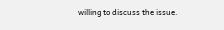willing to discuss the issue.